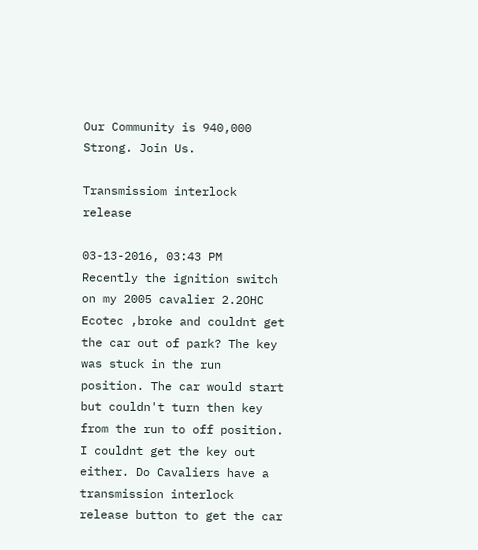Our Community is 940,000 Strong. Join Us.

Transmissiom interlock release

03-13-2016, 03:43 PM
Recently the ignition switch on my 2005 cavalier 2.2OHC Ecotec ,broke and couldnt get the car out of park? The key was stuck in the run position. The car would start but couldn't turn then key from the run to off position. I couldnt get the key out either. Do Cavaliers have a transmission interlock release button to get the car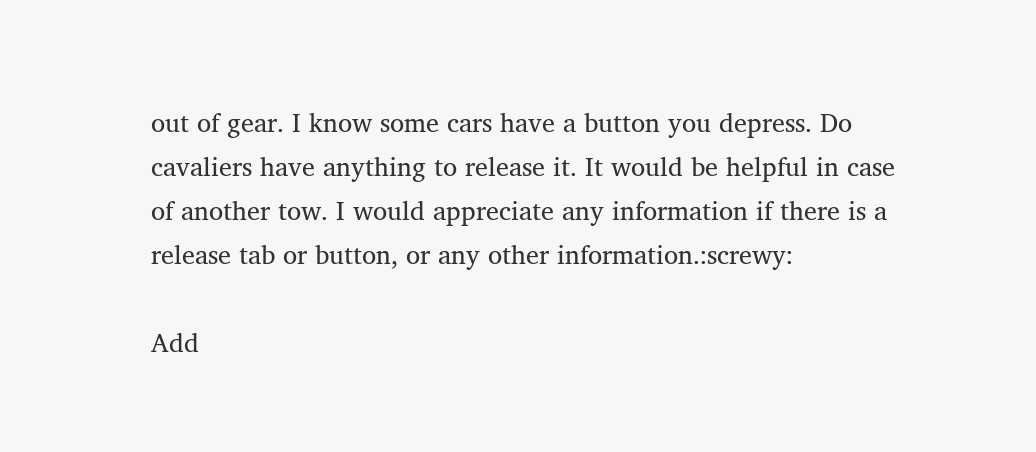out of gear. I know some cars have a button you depress. Do cavaliers have anything to release it. It would be helpful in case of another tow. I would appreciate any information if there is a release tab or button, or any other information.:screwy:

Add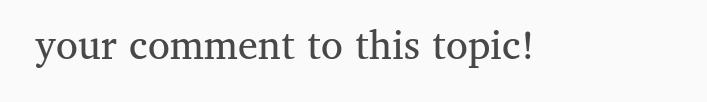your comment to this topic!